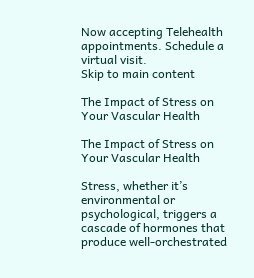Now accepting Telehealth appointments. Schedule a virtual visit.
Skip to main content

The Impact of Stress on Your Vascular Health

The Impact of Stress on Your Vascular Health

Stress, whether it’s environmental or psychological, triggers a cascade of hormones that produce well-orchestrated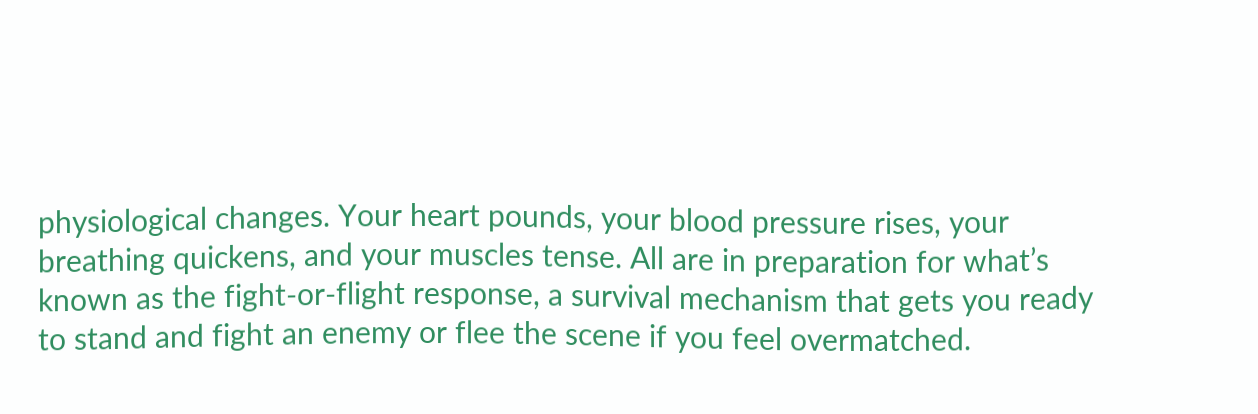physiological changes. Your heart pounds, your blood pressure rises, your breathing quickens, and your muscles tense. All are in preparation for what’s known as the fight-or-flight response, a survival mechanism that gets you ready to stand and fight an enemy or flee the scene if you feel overmatched.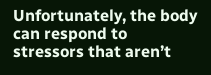Unfortunately, the body can respond to stressors that aren’t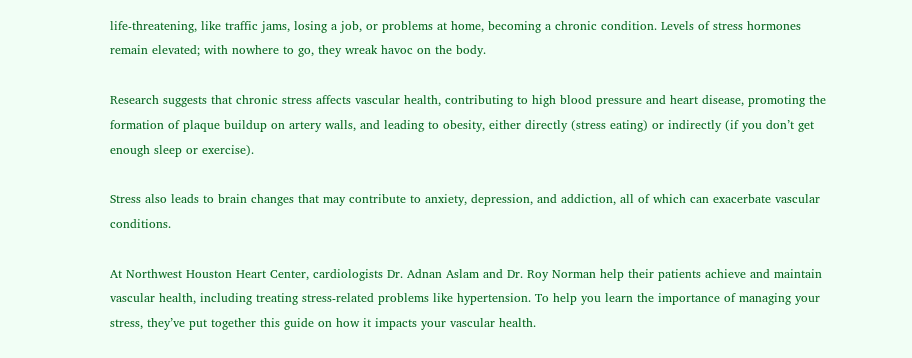life-threatening, like traffic jams, losing a job, or problems at home, becoming a chronic condition. Levels of stress hormones remain elevated; with nowhere to go, they wreak havoc on the body.

Research suggests that chronic stress affects vascular health, contributing to high blood pressure and heart disease, promoting the formation of plaque buildup on artery walls, and leading to obesity, either directly (stress eating) or indirectly (if you don’t get enough sleep or exercise).

Stress also leads to brain changes that may contribute to anxiety, depression, and addiction, all of which can exacerbate vascular conditions.

At Northwest Houston Heart Center, cardiologists Dr. Adnan Aslam and Dr. Roy Norman help their patients achieve and maintain vascular health, including treating stress-related problems like hypertension. To help you learn the importance of managing your stress, they’ve put together this guide on how it impacts your vascular health.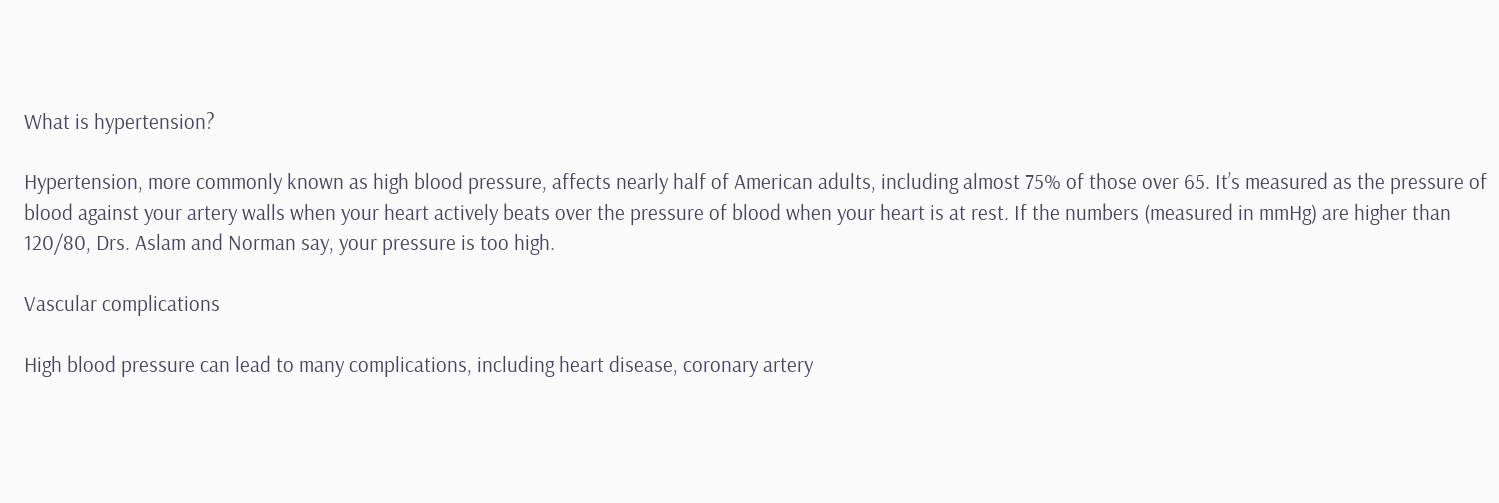What is hypertension?

Hypertension, more commonly known as high blood pressure, affects nearly half of American adults, including almost 75% of those over 65. It’s measured as the pressure of blood against your artery walls when your heart actively beats over the pressure of blood when your heart is at rest. If the numbers (measured in mmHg) are higher than 120/80, Drs. Aslam and Norman say, your pressure is too high.

Vascular complications

High blood pressure can lead to many complications, including heart disease, coronary artery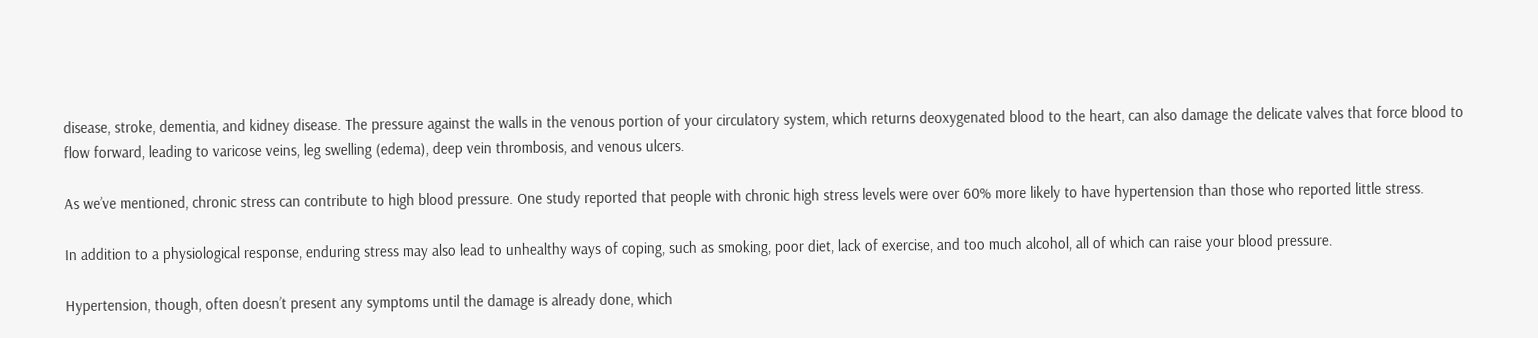disease, stroke, dementia, and kidney disease. The pressure against the walls in the venous portion of your circulatory system, which returns deoxygenated blood to the heart, can also damage the delicate valves that force blood to flow forward, leading to varicose veins, leg swelling (edema), deep vein thrombosis, and venous ulcers.

As we’ve mentioned, chronic stress can contribute to high blood pressure. One study reported that people with chronic high stress levels were over 60% more likely to have hypertension than those who reported little stress.

In addition to a physiological response, enduring stress may also lead to unhealthy ways of coping, such as smoking, poor diet, lack of exercise, and too much alcohol, all of which can raise your blood pressure.

Hypertension, though, often doesn’t present any symptoms until the damage is already done, which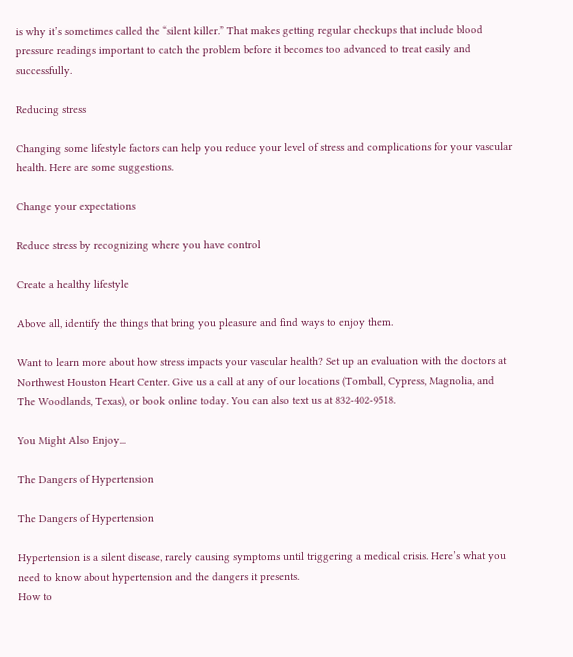is why it’s sometimes called the “silent killer.” That makes getting regular checkups that include blood pressure readings important to catch the problem before it becomes too advanced to treat easily and successfully.

Reducing stress

Changing some lifestyle factors can help you reduce your level of stress and complications for your vascular health. Here are some suggestions.

Change your expectations

Reduce stress by recognizing where you have control

Create a healthy lifestyle

Above all, identify the things that bring you pleasure and find ways to enjoy them.

Want to learn more about how stress impacts your vascular health? Set up an evaluation with the doctors at Northwest Houston Heart Center. Give us a call at any of our locations (Tomball, Cypress, Magnolia, and The Woodlands, Texas), or book online today. You can also text us at 832-402-9518.

You Might Also Enjoy...

The Dangers of Hypertension

The Dangers of Hypertension

Hypertension is a silent disease, rarely causing symptoms until triggering a medical crisis. Here’s what you need to know about hypertension and the dangers it presents.
How to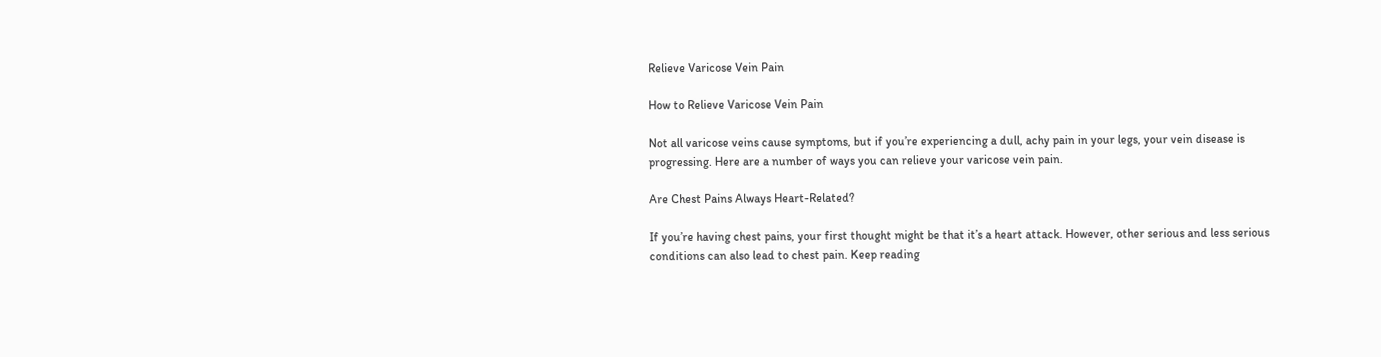Relieve Varicose Vein Pain

How to Relieve Varicose Vein Pain

Not all varicose veins cause symptoms, but if you’re experiencing a dull, achy pain in your legs, your vein disease is progressing. Here are a number of ways you can relieve your varicose vein pain.

Are Chest Pains Always Heart-Related?

If you’re having chest pains, your first thought might be that it’s a heart attack. However, other serious and less serious conditions can also lead to chest pain. Keep reading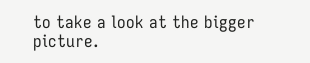to take a look at the bigger picture.